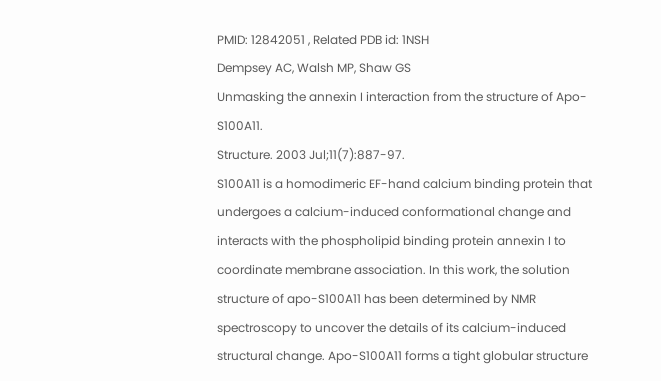PMID: 12842051 , Related PDB id: 1NSH
Dempsey AC, Walsh MP, Shaw GS
Unmasking the annexin I interaction from the structure of Apo-S100A11.
Structure. 2003 Jul;11(7):887-97.
S100A11 is a homodimeric EF-hand calcium binding protein that undergoes a calcium-induced conformational change and interacts with the phospholipid binding protein annexin I to coordinate membrane association. In this work, the solution structure of apo-S100A11 has been determined by NMR spectroscopy to uncover the details of its calcium-induced structural change. Apo-S100A11 forms a tight globular structure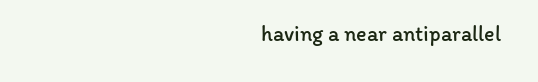having a near antiparallel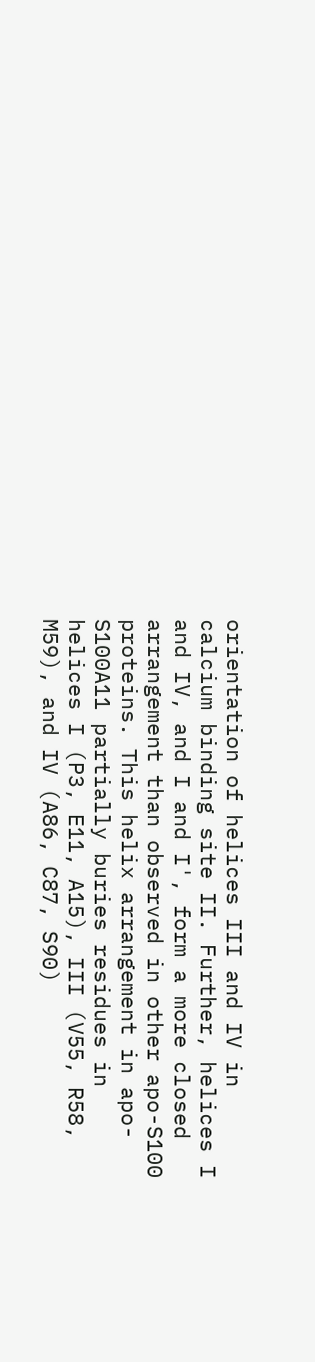orientation of helices III and IV in calcium binding site II. Further, helices I and IV, and I and I', form a more closed arrangement than observed in other apo-S100 proteins. This helix arrangement in apo-S100A11 partially buries residues in helices I (P3, E11, A15), III (V55, R58, M59), and IV (A86, C87, S90)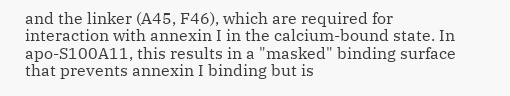and the linker (A45, F46), which are required for interaction with annexin I in the calcium-bound state. In apo-S100A11, this results in a "masked" binding surface that prevents annexin I binding but is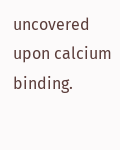uncovered upon calcium binding.